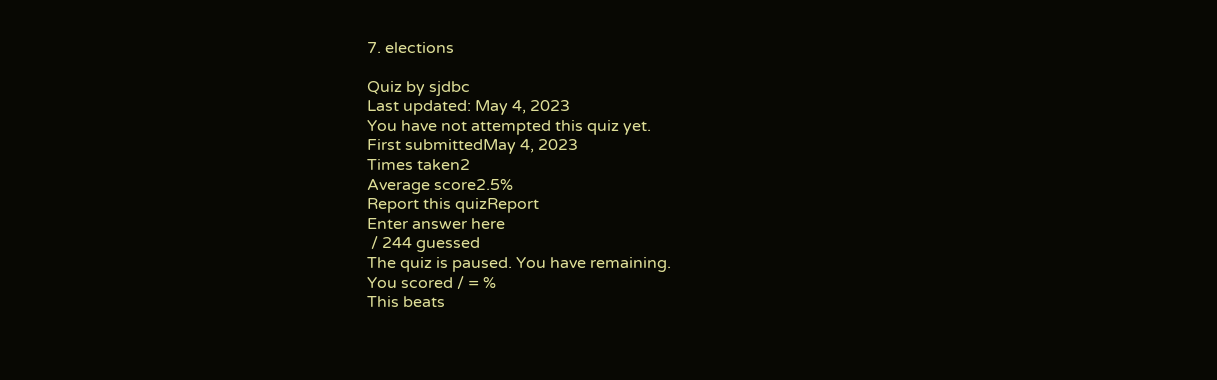7. elections

Quiz by sjdbc
Last updated: May 4, 2023
You have not attempted this quiz yet.
First submittedMay 4, 2023
Times taken2
Average score2.5%
Report this quizReport
Enter answer here
 / 244 guessed
The quiz is paused. You have remaining.
You scored / = %
This beats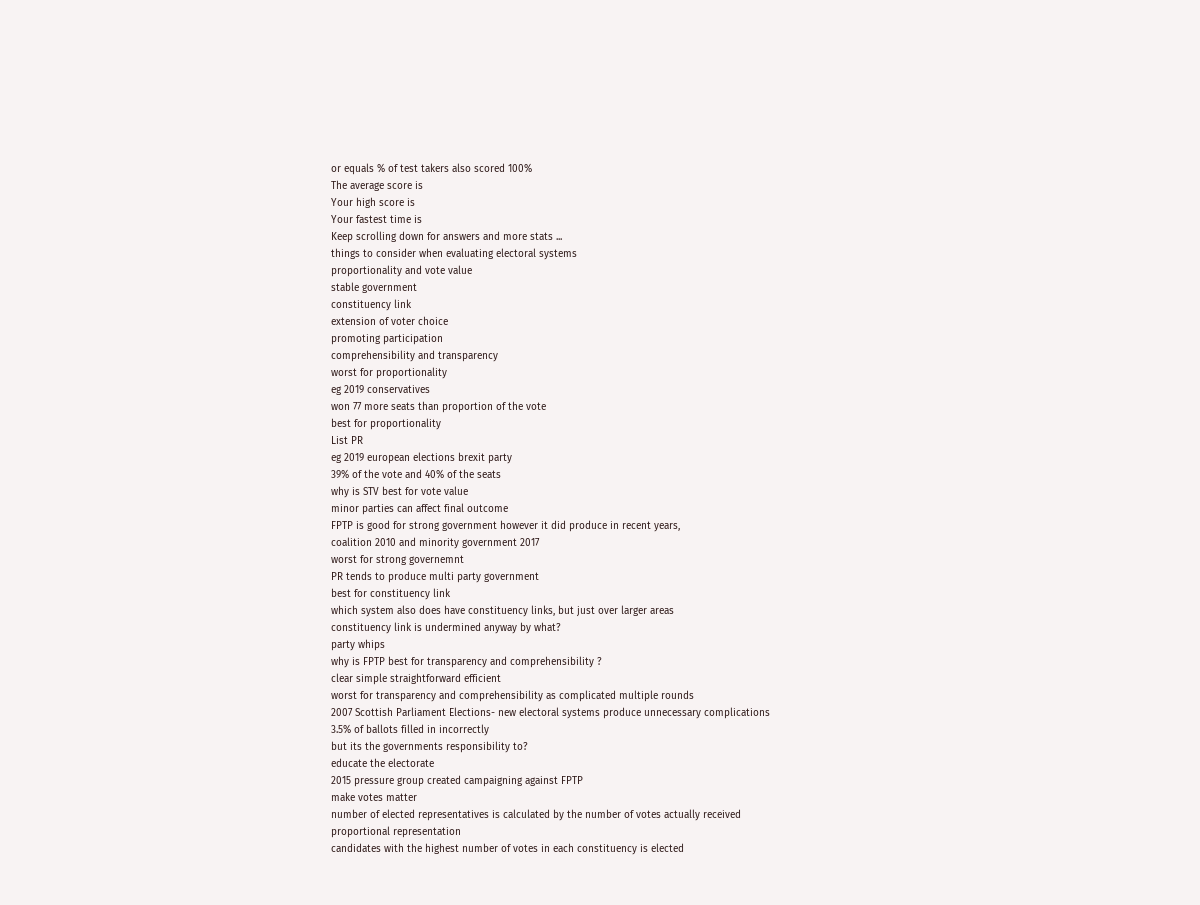or equals % of test takers also scored 100%
The average score is
Your high score is
Your fastest time is
Keep scrolling down for answers and more stats ...
things to consider when evaluating electoral systems
proportionality and vote value
stable government
constituency link
extension of voter choice
promoting participation
comprehensibility and transparency
worst for proportionality
eg 2019 conservatives
won 77 more seats than proportion of the vote
best for proportionality
List PR
eg 2019 european elections brexit party
39% of the vote and 40% of the seats
why is STV best for vote value
minor parties can affect final outcome
FPTP is good for strong government however it did produce in recent years,
coalition 2010 and minority government 2017
worst for strong governemnt
PR tends to produce multi party government
best for constituency link
which system also does have constituency links, but just over larger areas
constituency link is undermined anyway by what?
party whips
why is FPTP best for transparency and comprehensibility ?
clear simple straightforward efficient
worst for transparency and comprehensibility as complicated multiple rounds
2007 Scottish Parliament Elections- new electoral systems produce unnecessary complications
3.5% of ballots filled in incorrectly
but its the governments responsibility to?
educate the electorate
2015 pressure group created campaigning against FPTP
make votes matter
number of elected representatives is calculated by the number of votes actually received
proportional representation
candidates with the highest number of votes in each constituency is elected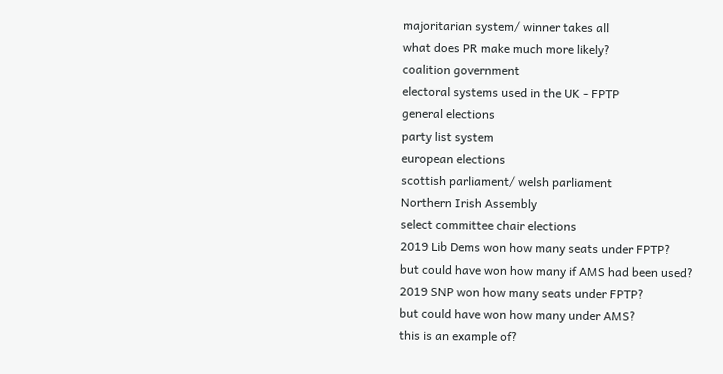majoritarian system/ winner takes all
what does PR make much more likely?
coalition government
electoral systems used in the UK - FPTP
general elections
party list system
european elections
scottish parliament/ welsh parliament
Northern Irish Assembly
select committee chair elections
2019 Lib Dems won how many seats under FPTP?
but could have won how many if AMS had been used?
2019 SNP won how many seats under FPTP?
but could have won how many under AMS?
this is an example of?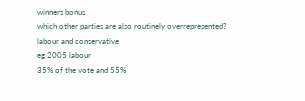winners bonus
which other parties are also routinely overrepresented?
labour and conservative
eg 2005 labour
35% of the vote and 55%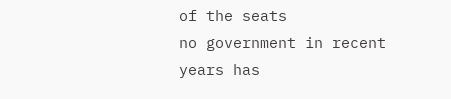of the seats
no government in recent years has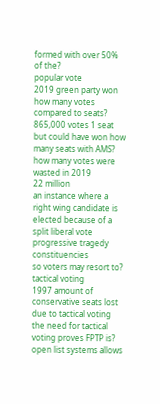formed with over 50% of the?
popular vote
2019 green party won how many votes compared to seats?
865,000 votes 1 seat
but could have won how many seats with AMS?
how many votes were wasted in 2019
22 million
an instance where a right wing candidate is elected because of a split liberal vote
progressive tragedy constituencies
so voters may resort to?
tactical voting
1997 amount of conservative seats lost due to tactical voting
the need for tactical voting proves FPTP is?
open list systems allows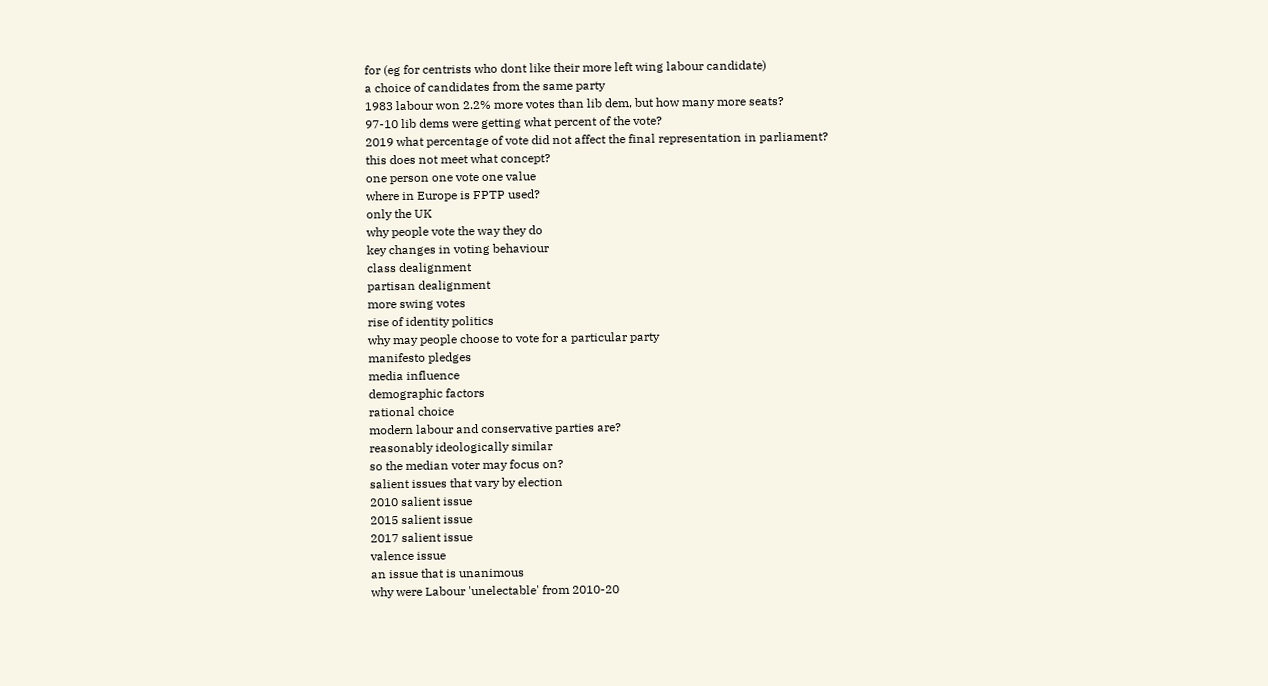for (eg for centrists who dont like their more left wing labour candidate)
a choice of candidates from the same party
1983 labour won 2.2% more votes than lib dem, but how many more seats?
97-10 lib dems were getting what percent of the vote?
2019 what percentage of vote did not affect the final representation in parliament?
this does not meet what concept?
one person one vote one value
where in Europe is FPTP used?
only the UK
why people vote the way they do
key changes in voting behaviour
class dealignment
partisan dealignment
more swing votes
rise of identity politics
why may people choose to vote for a particular party
manifesto pledges
media influence
demographic factors
rational choice
modern labour and conservative parties are?
reasonably ideologically similar
so the median voter may focus on?
salient issues that vary by election
2010 salient issue
2015 salient issue
2017 salient issue
valence issue
an issue that is unanimous
why were Labour 'unelectable' from 2010-20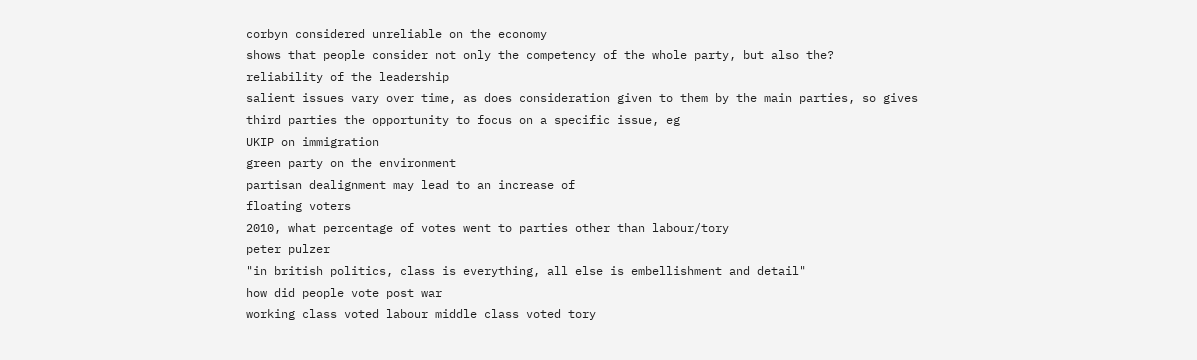corbyn considered unreliable on the economy
shows that people consider not only the competency of the whole party, but also the?
reliability of the leadership
salient issues vary over time, as does consideration given to them by the main parties, so gives third parties the opportunity to focus on a specific issue, eg
UKIP on immigration
green party on the environment
partisan dealignment may lead to an increase of
floating voters
2010, what percentage of votes went to parties other than labour/tory
peter pulzer
"in british politics, class is everything, all else is embellishment and detail"
how did people vote post war
working class voted labour middle class voted tory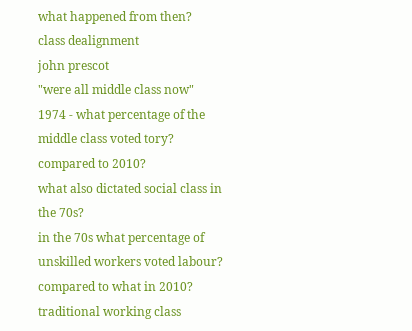what happened from then?
class dealignment
john prescot
"were all middle class now"
1974 - what percentage of the middle class voted tory?
compared to 2010?
what also dictated social class in the 70s?
in the 70s what percentage of unskilled workers voted labour?
compared to what in 2010?
traditional working class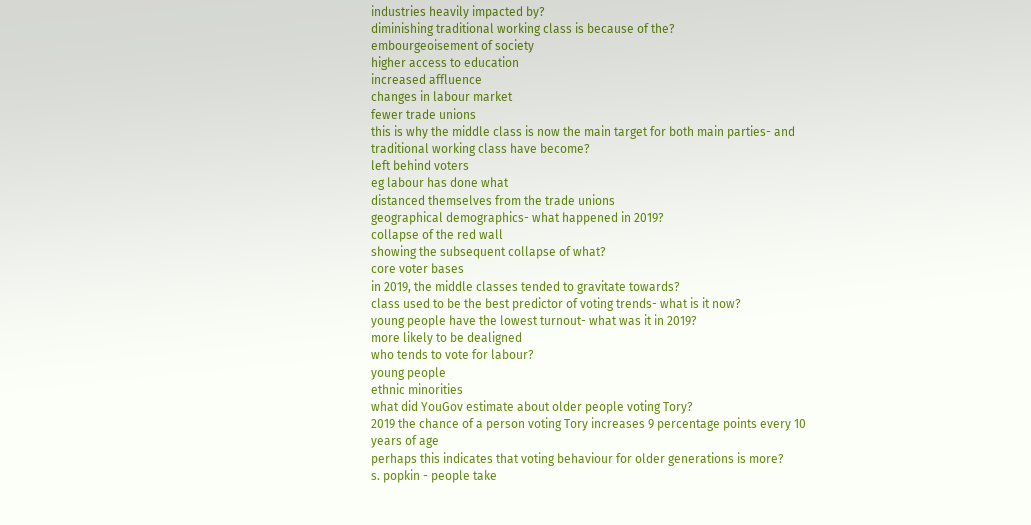industries heavily impacted by?
diminishing traditional working class is because of the?
embourgeoisement of society
higher access to education
increased affluence
changes in labour market
fewer trade unions
this is why the middle class is now the main target for both main parties- and traditional working class have become?
left behind voters
eg labour has done what
distanced themselves from the trade unions
geographical demographics- what happened in 2019?
collapse of the red wall
showing the subsequent collapse of what?
core voter bases
in 2019, the middle classes tended to gravitate towards?
class used to be the best predictor of voting trends- what is it now?
young people have the lowest turnout- what was it in 2019?
more likely to be dealigned
who tends to vote for labour?
young people
ethnic minorities
what did YouGov estimate about older people voting Tory?
2019 the chance of a person voting Tory increases 9 percentage points every 10 years of age
perhaps this indicates that voting behaviour for older generations is more?
s. popkin - people take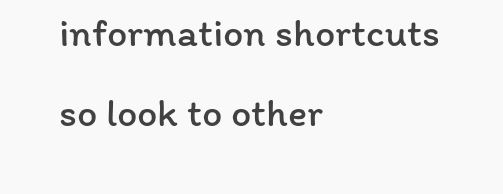information shortcuts
so look to other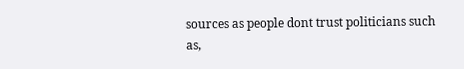sources as people dont trust politicians such as,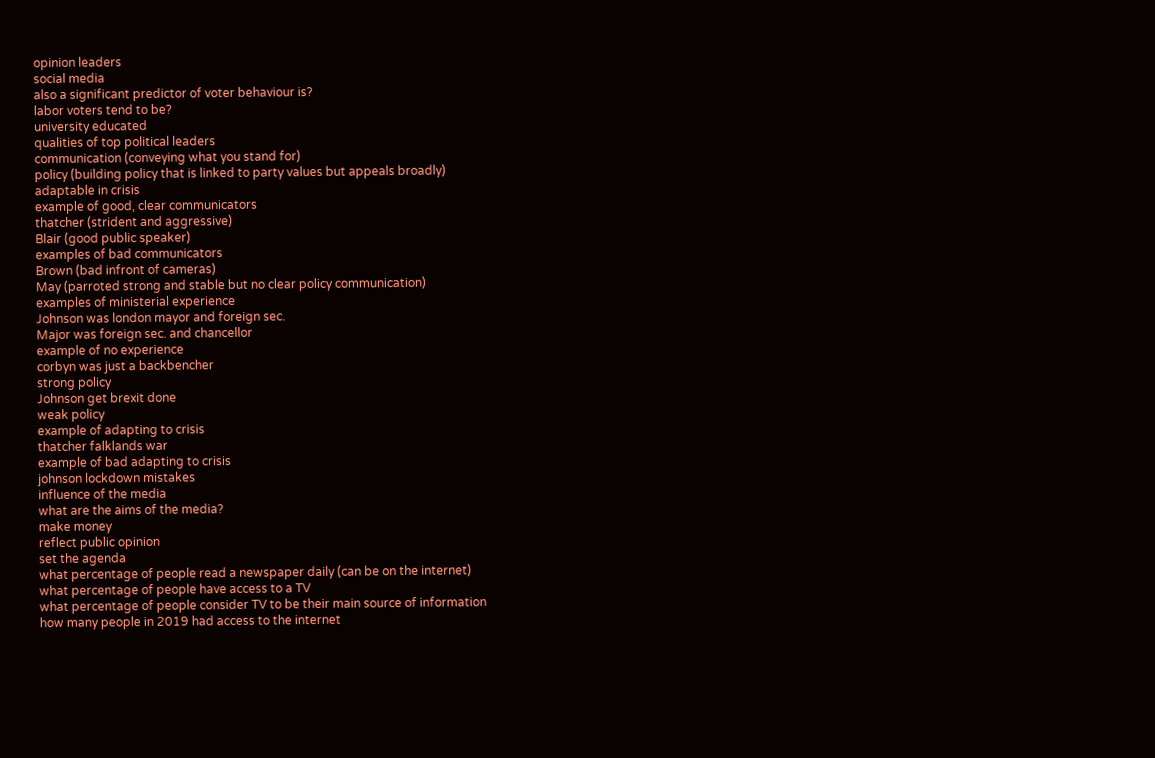opinion leaders
social media
also a significant predictor of voter behaviour is?
labor voters tend to be?
university educated
qualities of top political leaders
communication (conveying what you stand for)
policy (building policy that is linked to party values but appeals broadly)
adaptable in crisis
example of good, clear communicators
thatcher (strident and aggressive)
Blair (good public speaker)
examples of bad communicators
Brown (bad infront of cameras)
May (parroted strong and stable but no clear policy communication)
examples of ministerial experience
Johnson was london mayor and foreign sec.
Major was foreign sec. and chancellor
example of no experience
corbyn was just a backbencher
strong policy
Johnson get brexit done
weak policy
example of adapting to crisis
thatcher falklands war
example of bad adapting to crisis
johnson lockdown mistakes
influence of the media
what are the aims of the media?
make money
reflect public opinion
set the agenda
what percentage of people read a newspaper daily (can be on the internet)
what percentage of people have access to a TV
what percentage of people consider TV to be their main source of information
how many people in 2019 had access to the internet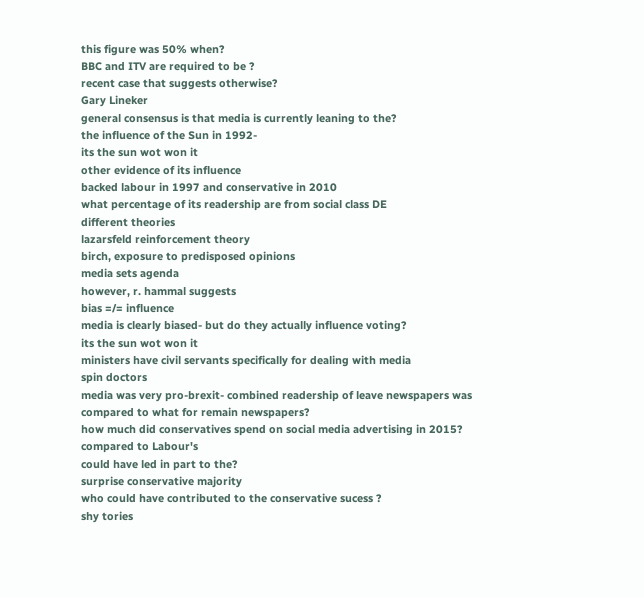this figure was 50% when?
BBC and ITV are required to be ?
recent case that suggests otherwise?
Gary Lineker
general consensus is that media is currently leaning to the?
the influence of the Sun in 1992-
its the sun wot won it
other evidence of its influence
backed labour in 1997 and conservative in 2010
what percentage of its readership are from social class DE
different theories
lazarsfeld reinforcement theory
birch, exposure to predisposed opinions
media sets agenda
however, r. hammal suggests
bias =/= influence
media is clearly biased- but do they actually influence voting?
its the sun wot won it
ministers have civil servants specifically for dealing with media
spin doctors
media was very pro-brexit- combined readership of leave newspapers was
compared to what for remain newspapers?
how much did conservatives spend on social media advertising in 2015?
compared to Labour's
could have led in part to the?
surprise conservative majority
who could have contributed to the conservative sucess ?
shy tories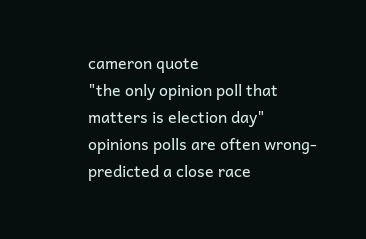cameron quote
"the only opinion poll that matters is election day"
opinions polls are often wrong- predicted a close race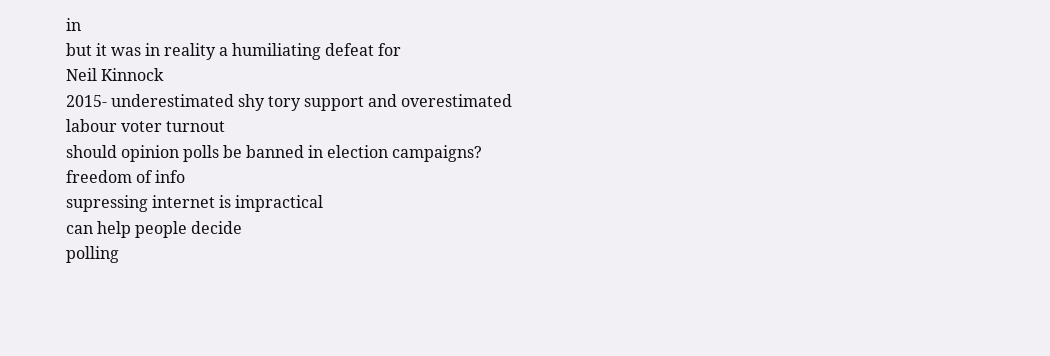in
but it was in reality a humiliating defeat for
Neil Kinnock
2015- underestimated shy tory support and overestimated
labour voter turnout
should opinion polls be banned in election campaigns?
freedom of info
supressing internet is impractical
can help people decide
polling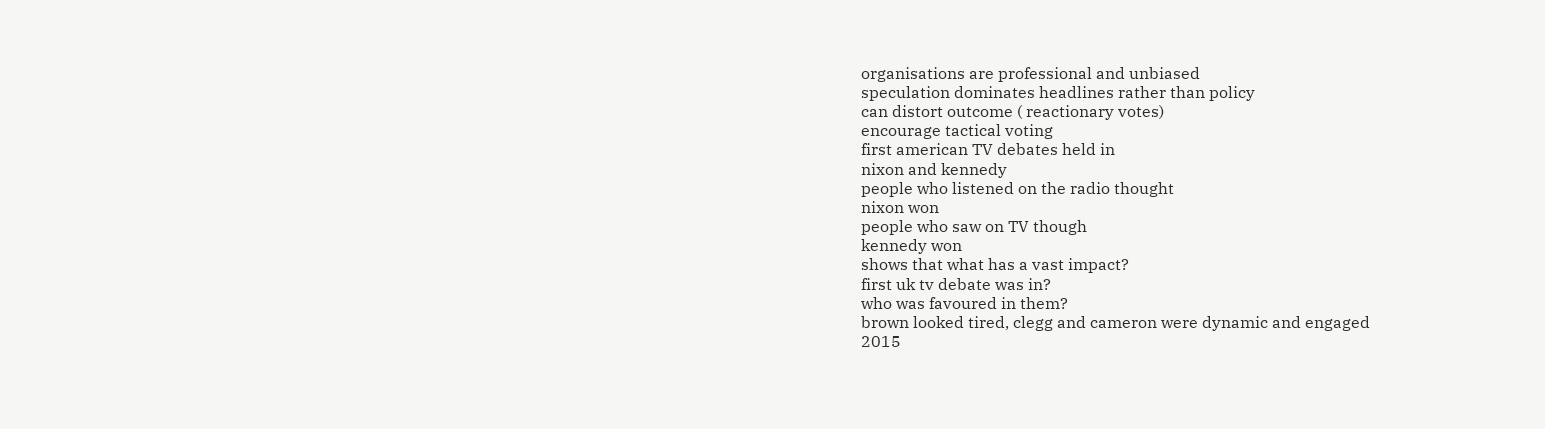organisations are professional and unbiased
speculation dominates headlines rather than policy
can distort outcome ( reactionary votes)
encourage tactical voting
first american TV debates held in
nixon and kennedy
people who listened on the radio thought
nixon won
people who saw on TV though
kennedy won
shows that what has a vast impact?
first uk tv debate was in?
who was favoured in them?
brown looked tired, clegg and cameron were dynamic and engaged
2015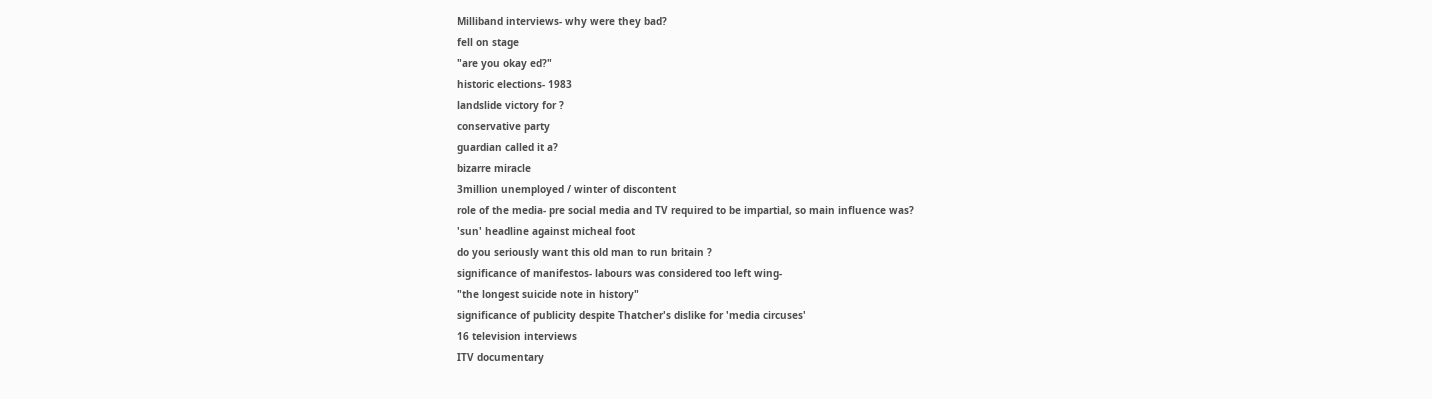Milliband interviews- why were they bad?
fell on stage
"are you okay ed?"
historic elections- 1983
landslide victory for ?
conservative party
guardian called it a?
bizarre miracle
3million unemployed / winter of discontent
role of the media- pre social media and TV required to be impartial, so main influence was?
'sun' headline against micheal foot
do you seriously want this old man to run britain ?
significance of manifestos- labours was considered too left wing-
"the longest suicide note in history"
significance of publicity despite Thatcher's dislike for 'media circuses'
16 television interviews
ITV documentary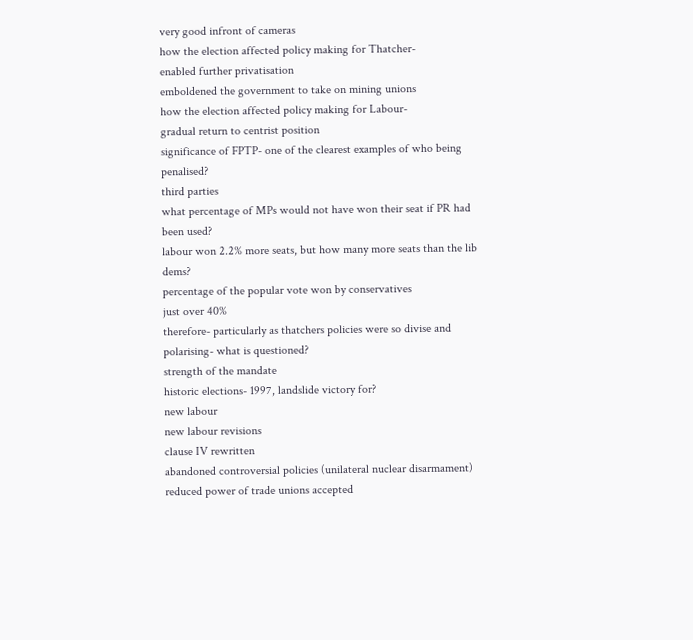very good infront of cameras
how the election affected policy making for Thatcher-
enabled further privatisation
emboldened the government to take on mining unions
how the election affected policy making for Labour-
gradual return to centrist position
significance of FPTP- one of the clearest examples of who being penalised?
third parties
what percentage of MPs would not have won their seat if PR had been used?
labour won 2.2% more seats, but how many more seats than the lib dems?
percentage of the popular vote won by conservatives
just over 40%
therefore- particularly as thatchers policies were so divise and polarising- what is questioned?
strength of the mandate
historic elections- 1997, landslide victory for?
new labour
new labour revisions
clause IV rewritten
abandoned controversial policies (unilateral nuclear disarmament)
reduced power of trade unions accepted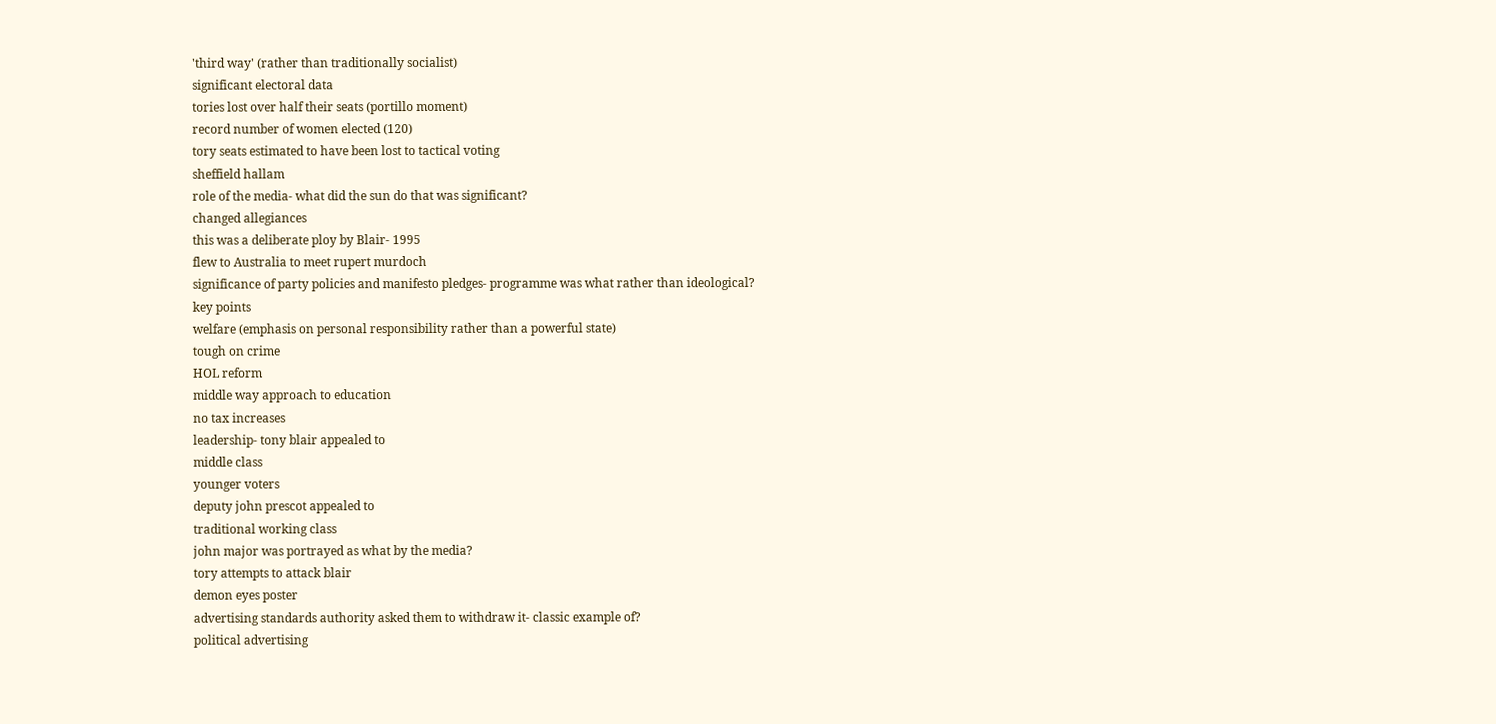'third way' (rather than traditionally socialist)
significant electoral data
tories lost over half their seats (portillo moment)
record number of women elected (120)
tory seats estimated to have been lost to tactical voting
sheffield hallam
role of the media- what did the sun do that was significant?
changed allegiances
this was a deliberate ploy by Blair- 1995
flew to Australia to meet rupert murdoch
significance of party policies and manifesto pledges- programme was what rather than ideological?
key points
welfare (emphasis on personal responsibility rather than a powerful state)
tough on crime
HOL reform
middle way approach to education
no tax increases
leadership- tony blair appealed to
middle class
younger voters
deputy john prescot appealed to
traditional working class
john major was portrayed as what by the media?
tory attempts to attack blair
demon eyes poster
advertising standards authority asked them to withdraw it- classic example of?
political advertising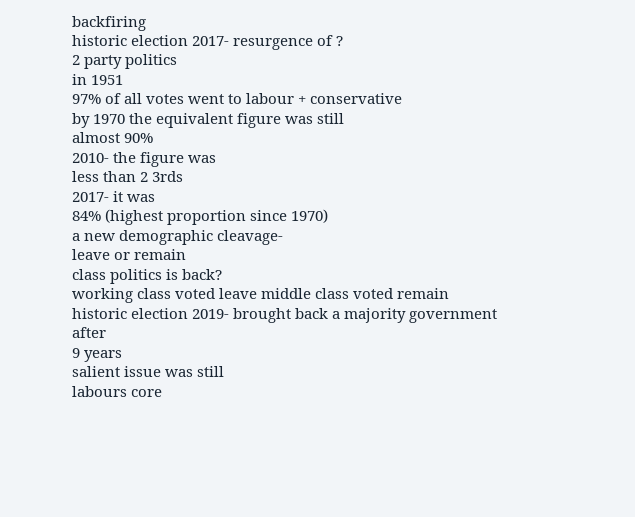backfiring
historic election 2017- resurgence of ?
2 party politics
in 1951
97% of all votes went to labour + conservative
by 1970 the equivalent figure was still
almost 90%
2010- the figure was
less than 2 3rds
2017- it was
84% (highest proportion since 1970)
a new demographic cleavage-
leave or remain
class politics is back?
working class voted leave middle class voted remain
historic election 2019- brought back a majority government after
9 years
salient issue was still
labours core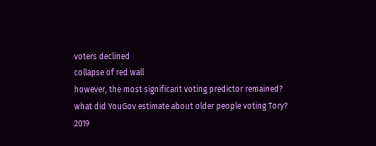voters declined
collapse of red wall
however, the most significant voting predictor remained?
what did YouGov estimate about older people voting Tory?
2019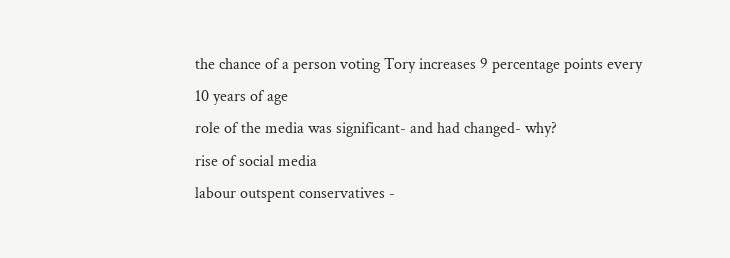the chance of a person voting Tory increases 9 percentage points every 10 years of age
role of the media was significant- and had changed- why?
rise of social media
labour outspent conservatives -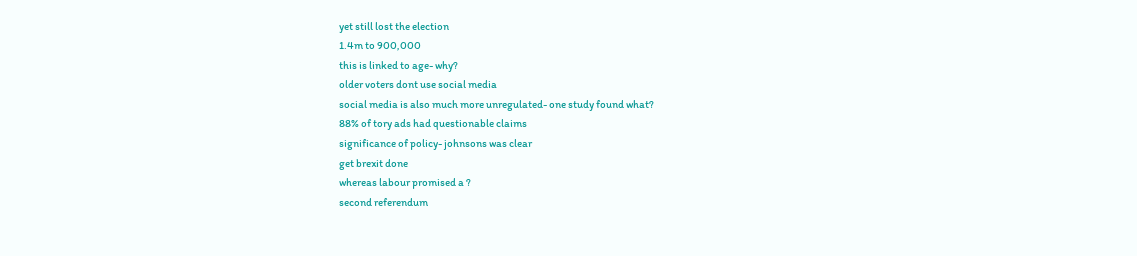yet still lost the election
1.4m to 900,000
this is linked to age- why?
older voters dont use social media
social media is also much more unregulated- one study found what?
88% of tory ads had questionable claims
significance of policy- johnsons was clear
get brexit done
whereas labour promised a ?
second referendum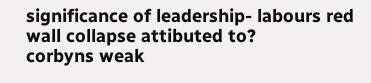significance of leadership- labours red wall collapse attibuted to?
corbyns weak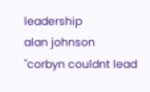leadership
alan johnson
"corbyn couldnt lead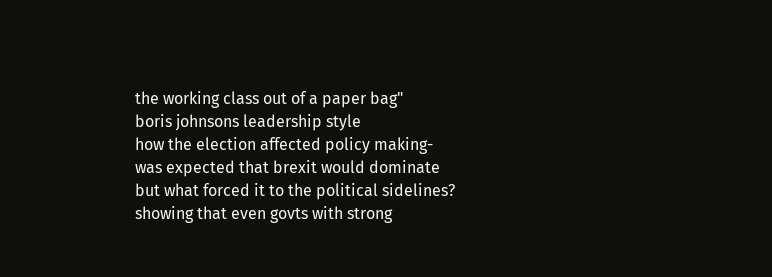the working class out of a paper bag"
boris johnsons leadership style
how the election affected policy making- was expected that brexit would dominate but what forced it to the political sidelines?
showing that even govts with strong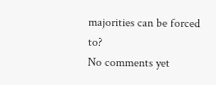majorities can be forced to?
No comments yet